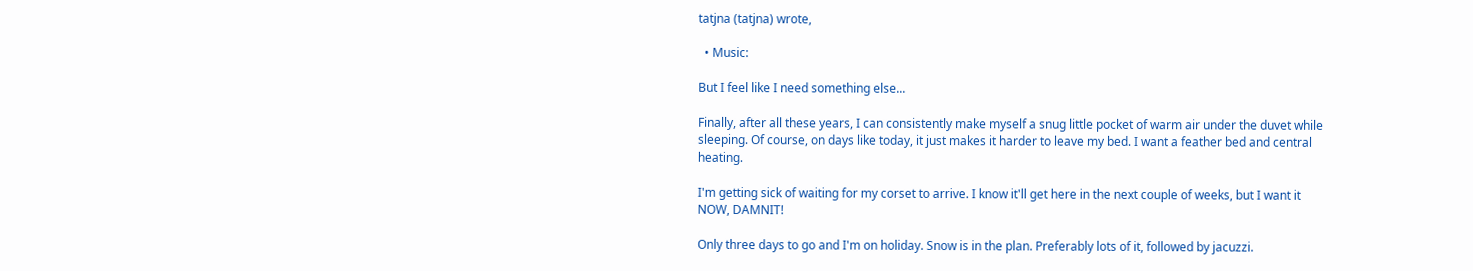tatjna (tatjna) wrote,

  • Music:

But I feel like I need something else...

Finally, after all these years, I can consistently make myself a snug little pocket of warm air under the duvet while sleeping. Of course, on days like today, it just makes it harder to leave my bed. I want a feather bed and central heating.

I'm getting sick of waiting for my corset to arrive. I know it'll get here in the next couple of weeks, but I want it NOW, DAMNIT!

Only three days to go and I'm on holiday. Snow is in the plan. Preferably lots of it, followed by jacuzzi.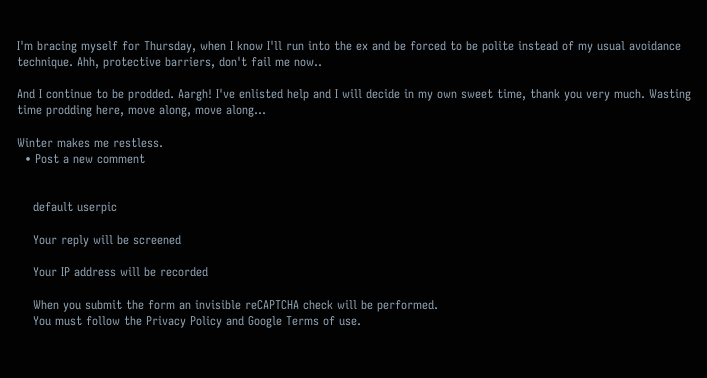I'm bracing myself for Thursday, when I know I'll run into the ex and be forced to be polite instead of my usual avoidance technique. Ahh, protective barriers, don't fail me now..

And I continue to be prodded. Aargh! I've enlisted help and I will decide in my own sweet time, thank you very much. Wasting time prodding here, move along, move along...

Winter makes me restless.
  • Post a new comment


    default userpic

    Your reply will be screened

    Your IP address will be recorded

    When you submit the form an invisible reCAPTCHA check will be performed.
    You must follow the Privacy Policy and Google Terms of use.